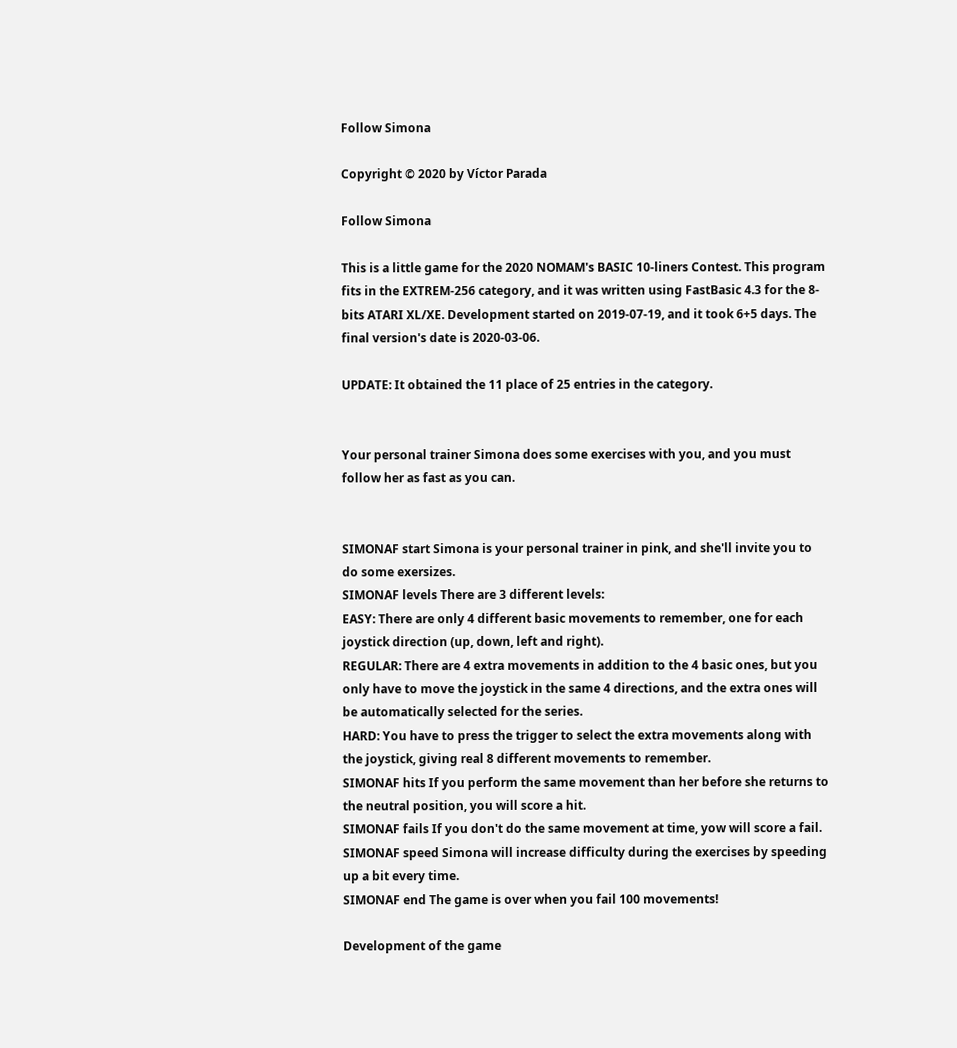Follow Simona

Copyright © 2020 by Víctor Parada

Follow Simona

This is a little game for the 2020 NOMAM's BASIC 10-liners Contest. This program fits in the EXTREM-256 category, and it was written using FastBasic 4.3 for the 8-bits ATARI XL/XE. Development started on 2019-07-19, and it took 6+5 days. The final version's date is 2020-03-06.

UPDATE: It obtained the 11 place of 25 entries in the category.


Your personal trainer Simona does some exercises with you, and you must follow her as fast as you can.


SIMONAF start Simona is your personal trainer in pink, and she'll invite you to do some exersizes.
SIMONAF levels There are 3 different levels:
EASY: There are only 4 different basic movements to remember, one for each joystick direction (up, down, left and right).
REGULAR: There are 4 extra movements in addition to the 4 basic ones, but you only have to move the joystick in the same 4 directions, and the extra ones will be automatically selected for the series.
HARD: You have to press the trigger to select the extra movements along with the joystick, giving real 8 different movements to remember.
SIMONAF hits If you perform the same movement than her before she returns to the neutral position, you will score a hit.
SIMONAF fails If you don't do the same movement at time, yow will score a fail.
SIMONAF speed Simona will increase difficulty during the exercises by speeding up a bit every time.
SIMONAF end The game is over when you fail 100 movements!

Development of the game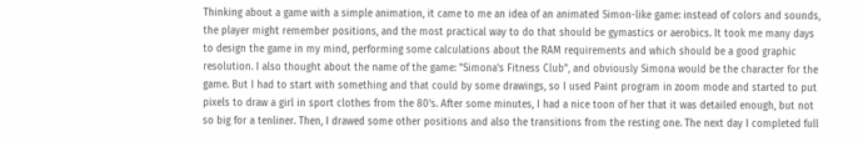Thinking about a game with a simple animation, it came to me an idea of an animated Simon-like game: instead of colors and sounds, the player might remember positions, and the most practical way to do that should be gymastics or aerobics. It took me many days to design the game in my mind, performing some calculations about the RAM requirements and which should be a good graphic resolution. I also thought about the name of the game: "Simona's Fitness Club", and obviously Simona would be the character for the game. But I had to start with something and that could by some drawings, so I used Paint program in zoom mode and started to put pixels to draw a girl in sport clothes from the 80's. After some minutes, I had a nice toon of her that it was detailed enough, but not so big for a tenliner. Then, I drawed some other positions and also the transitions from the resting one. The next day I completed full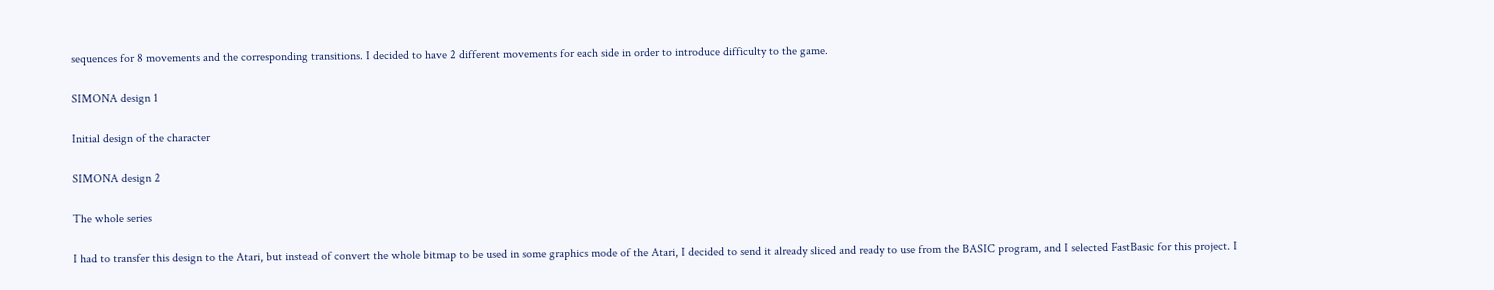sequences for 8 movements and the corresponding transitions. I decided to have 2 different movements for each side in order to introduce difficulty to the game.

SIMONA design 1

Initial design of the character

SIMONA design 2

The whole series

I had to transfer this design to the Atari, but instead of convert the whole bitmap to be used in some graphics mode of the Atari, I decided to send it already sliced and ready to use from the BASIC program, and I selected FastBasic for this project. I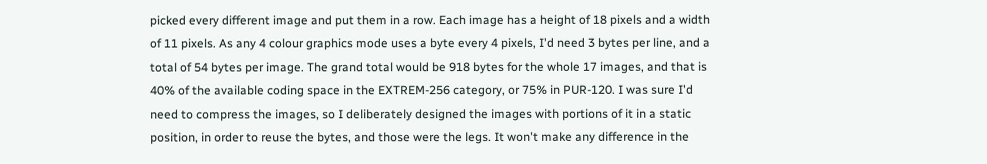picked every different image and put them in a row. Each image has a height of 18 pixels and a width of 11 pixels. As any 4 colour graphics mode uses a byte every 4 pixels, I'd need 3 bytes per line, and a total of 54 bytes per image. The grand total would be 918 bytes for the whole 17 images, and that is 40% of the available coding space in the EXTREM-256 category, or 75% in PUR-120. I was sure I'd need to compress the images, so I deliberately designed the images with portions of it in a static position, in order to reuse the bytes, and those were the legs. It won't make any difference in the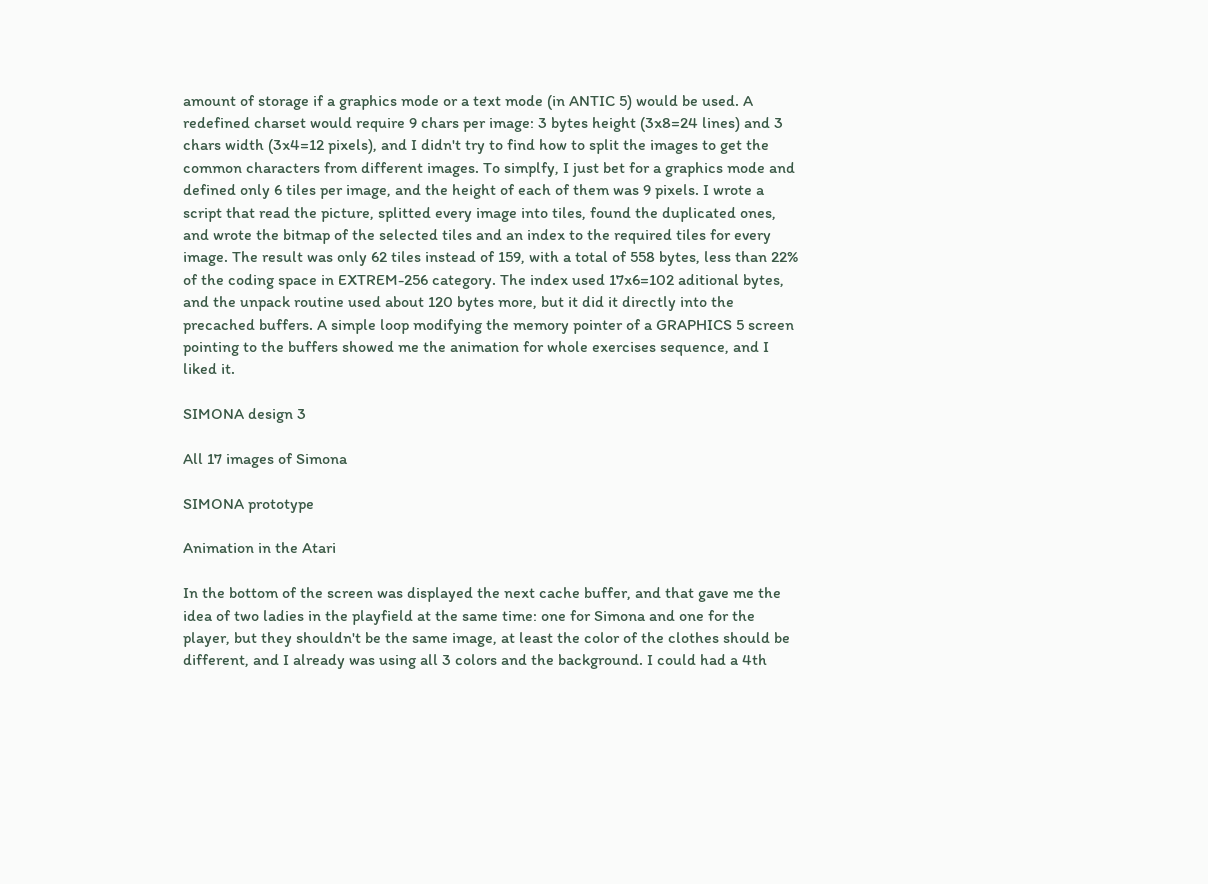amount of storage if a graphics mode or a text mode (in ANTIC 5) would be used. A redefined charset would require 9 chars per image: 3 bytes height (3x8=24 lines) and 3 chars width (3x4=12 pixels), and I didn't try to find how to split the images to get the common characters from different images. To simplfy, I just bet for a graphics mode and defined only 6 tiles per image, and the height of each of them was 9 pixels. I wrote a script that read the picture, splitted every image into tiles, found the duplicated ones, and wrote the bitmap of the selected tiles and an index to the required tiles for every image. The result was only 62 tiles instead of 159, with a total of 558 bytes, less than 22% of the coding space in EXTREM-256 category. The index used 17x6=102 aditional bytes, and the unpack routine used about 120 bytes more, but it did it directly into the precached buffers. A simple loop modifying the memory pointer of a GRAPHICS 5 screen pointing to the buffers showed me the animation for whole exercises sequence, and I liked it.

SIMONA design 3

All 17 images of Simona

SIMONA prototype

Animation in the Atari

In the bottom of the screen was displayed the next cache buffer, and that gave me the idea of two ladies in the playfield at the same time: one for Simona and one for the player, but they shouldn't be the same image, at least the color of the clothes should be different, and I already was using all 3 colors and the background. I could had a 4th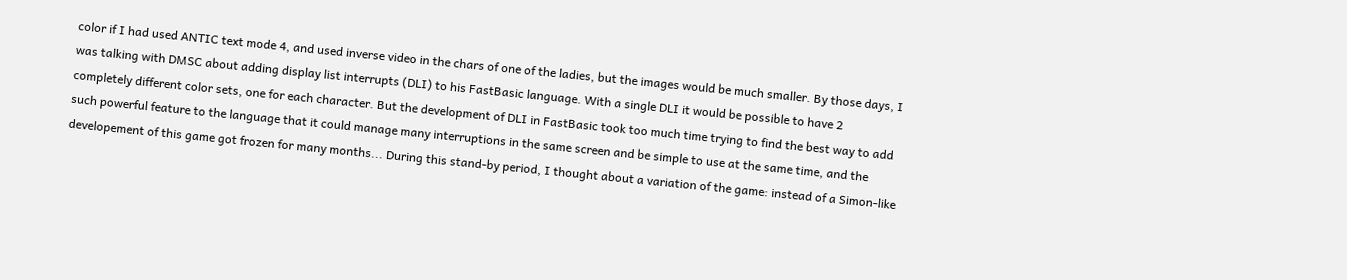color if I had used ANTIC text mode 4, and used inverse video in the chars of one of the ladies, but the images would be much smaller. By those days, I was talking with DMSC about adding display list interrupts (DLI) to his FastBasic language. With a single DLI it would be possible to have 2 completely different color sets, one for each character. But the development of DLI in FastBasic took too much time trying to find the best way to add such powerful feature to the language that it could manage many interruptions in the same screen and be simple to use at the same time, and the developement of this game got frozen for many months... During this stand-by period, I thought about a variation of the game: instead of a Simon-like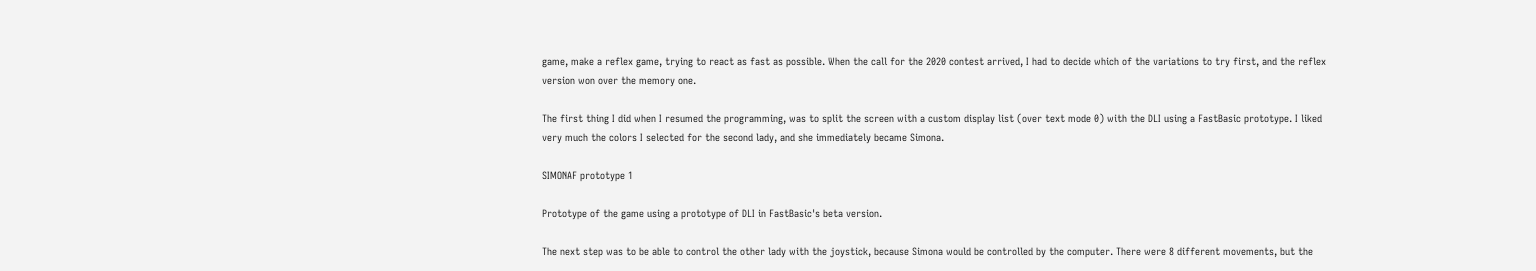game, make a reflex game, trying to react as fast as possible. When the call for the 2020 contest arrived, I had to decide which of the variations to try first, and the reflex version won over the memory one.

The first thing I did when I resumed the programming, was to split the screen with a custom display list (over text mode 0) with the DLI using a FastBasic prototype. I liked very much the colors I selected for the second lady, and she immediately became Simona.

SIMONAF prototype 1

Prototype of the game using a prototype of DLI in FastBasic's beta version.

The next step was to be able to control the other lady with the joystick, because Simona would be controlled by the computer. There were 8 different movements, but the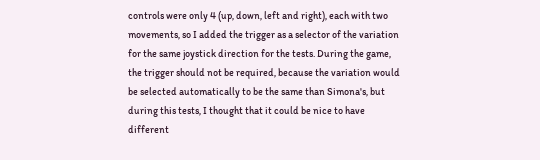controls were only 4 (up, down, left and right), each with two movements, so I added the trigger as a selector of the variation for the same joystick direction for the tests. During the game, the trigger should not be required, because the variation would be selected automatically to be the same than Simona's, but during this tests, I thought that it could be nice to have different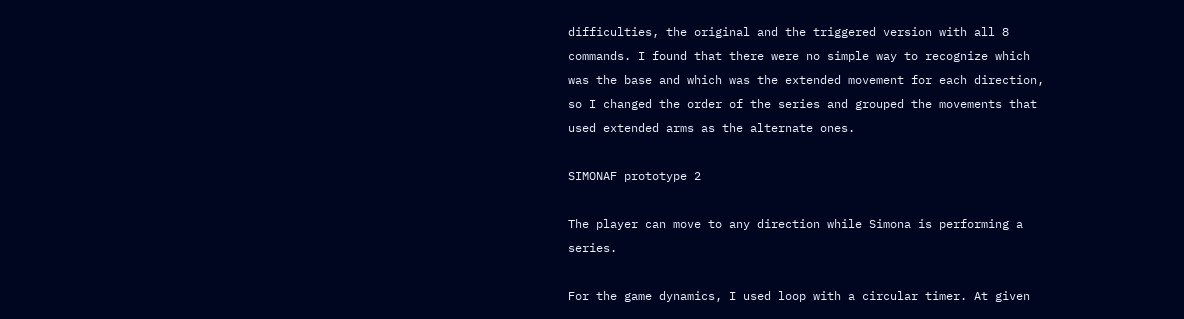difficulties, the original and the triggered version with all 8 commands. I found that there were no simple way to recognize which was the base and which was the extended movement for each direction, so I changed the order of the series and grouped the movements that used extended arms as the alternate ones.

SIMONAF prototype 2

The player can move to any direction while Simona is performing a series.

For the game dynamics, I used loop with a circular timer. At given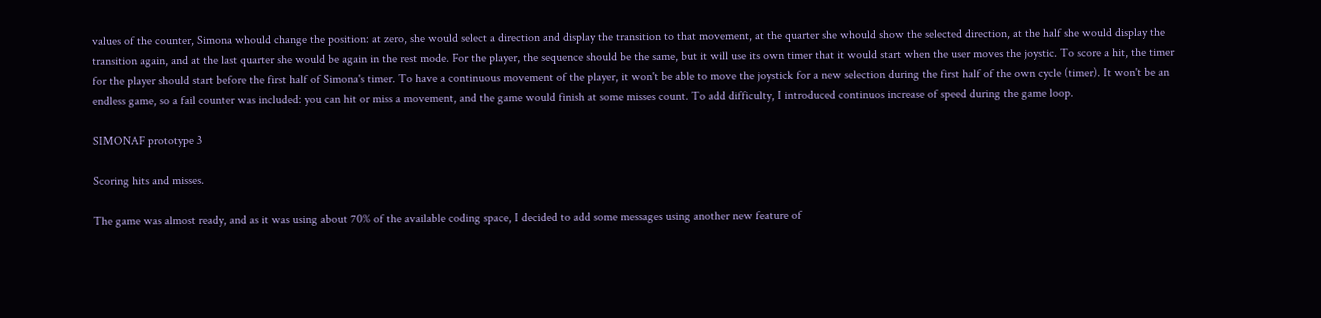values of the counter, Simona whould change the position: at zero, she would select a direction and display the transition to that movement, at the quarter she whould show the selected direction, at the half she would display the transition again, and at the last quarter she would be again in the rest mode. For the player, the sequence should be the same, but it will use its own timer that it would start when the user moves the joystic. To score a hit, the timer for the player should start before the first half of Simona's timer. To have a continuous movement of the player, it won't be able to move the joystick for a new selection during the first half of the own cycle (timer). It won't be an endless game, so a fail counter was included: you can hit or miss a movement, and the game would finish at some misses count. To add difficulty, I introduced continuos increase of speed during the game loop.

SIMONAF prototype 3

Scoring hits and misses.

The game was almost ready, and as it was using about 70% of the available coding space, I decided to add some messages using another new feature of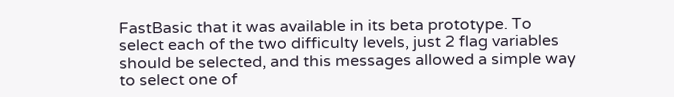FastBasic that it was available in its beta prototype. To select each of the two difficulty levels, just 2 flag variables should be selected, and this messages allowed a simple way to select one of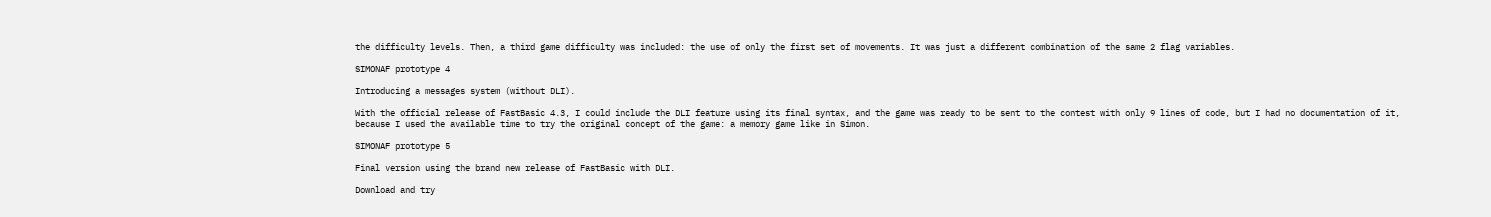the difficulty levels. Then, a third game difficulty was included: the use of only the first set of movements. It was just a different combination of the same 2 flag variables.

SIMONAF prototype 4

Introducing a messages system (without DLI).

With the official release of FastBasic 4.3, I could include the DLI feature using its final syntax, and the game was ready to be sent to the contest with only 9 lines of code, but I had no documentation of it, because I used the available time to try the original concept of the game: a memory game like in Simon.

SIMONAF prototype 5

Final version using the brand new release of FastBasic with DLI.

Download and try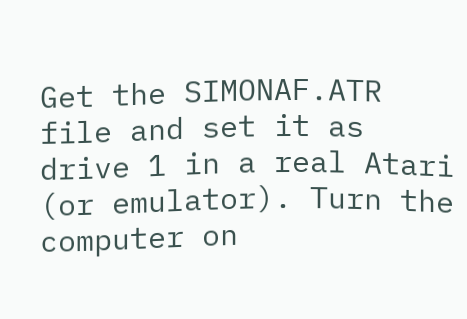Get the SIMONAF.ATR file and set it as drive 1 in a real Atari (or emulator). Turn the computer on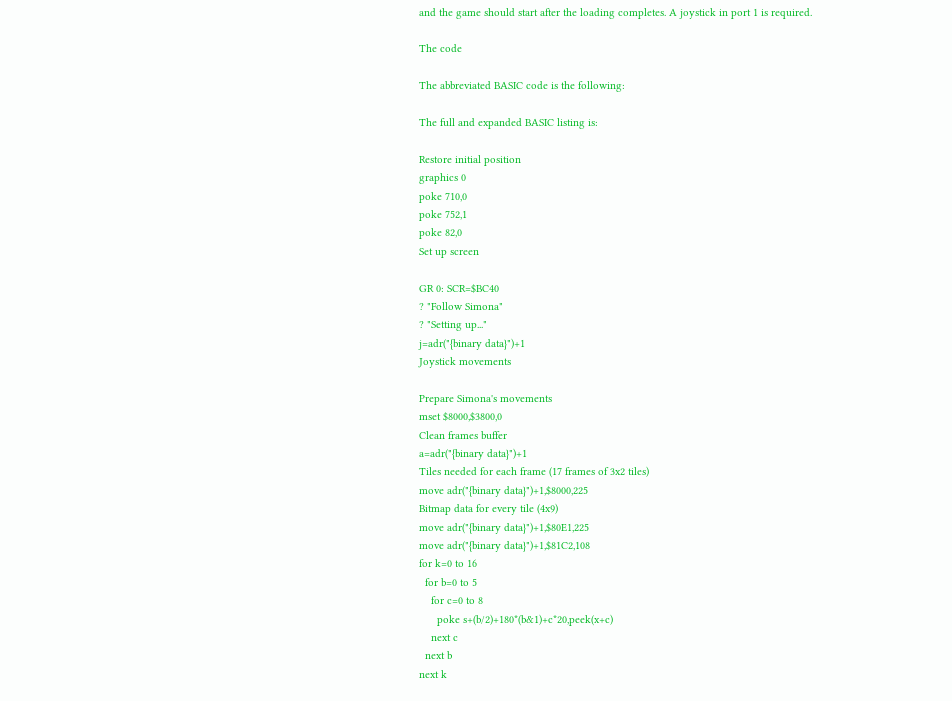and the game should start after the loading completes. A joystick in port 1 is required.

The code

The abbreviated BASIC code is the following:

The full and expanded BASIC listing is:

Restore initial position
graphics 0
poke 710,0
poke 752,1
poke 82,0
Set up screen

GR 0: SCR=$BC40
? "Follow Simona"
? "Setting up..."
j=adr("{binary data}")+1
Joystick movements

Prepare Simona's movements
mset $8000,$3800,0
Clean frames buffer
a=adr("{binary data}")+1
Tiles needed for each frame (17 frames of 3x2 tiles)
move adr("{binary data}")+1,$8000,225
Bitmap data for every tile (4x9)
move adr("{binary data}")+1,$80E1,225
move adr("{binary data}")+1,$81C2,108
for k=0 to 16
  for b=0 to 5
    for c=0 to 8
      poke s+(b/2)+180*(b&1)+c*20,peek(x+c)
    next c
  next b
next k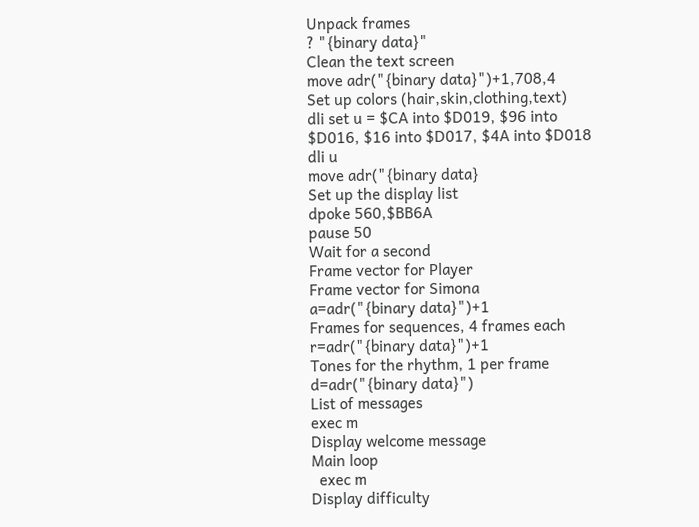Unpack frames
? "{binary data}"
Clean the text screen
move adr("{binary data}")+1,708,4
Set up colors (hair,skin,clothing,text)
dli set u = $CA into $D019, $96 into $D016, $16 into $D017, $4A into $D018
dli u
move adr("{binary data}
Set up the display list
dpoke 560,$BB6A
pause 50
Wait for a second
Frame vector for Player
Frame vector for Simona
a=adr("{binary data}")+1
Frames for sequences, 4 frames each
r=adr("{binary data}")+1
Tones for the rhythm, 1 per frame
d=adr("{binary data}")
List of messages
exec m
Display welcome message
Main loop
  exec m
Display difficulty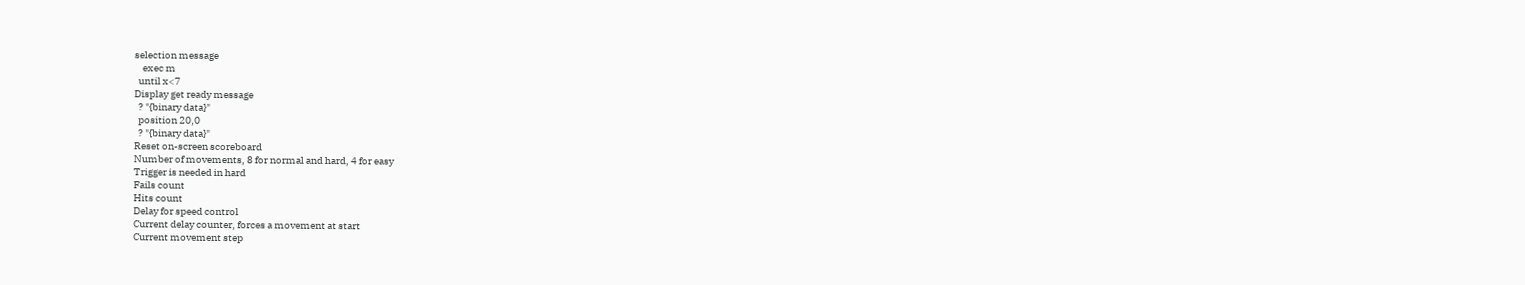selection message
    exec m
  until x<7
Display get ready message
  ? "{binary data}"
  position 20,0
  ? "{binary data}"
Reset on-screen scoreboard
Number of movements, 8 for normal and hard, 4 for easy
Trigger is needed in hard
Fails count
Hits count
Delay for speed control
Current delay counter, forces a movement at start
Current movement step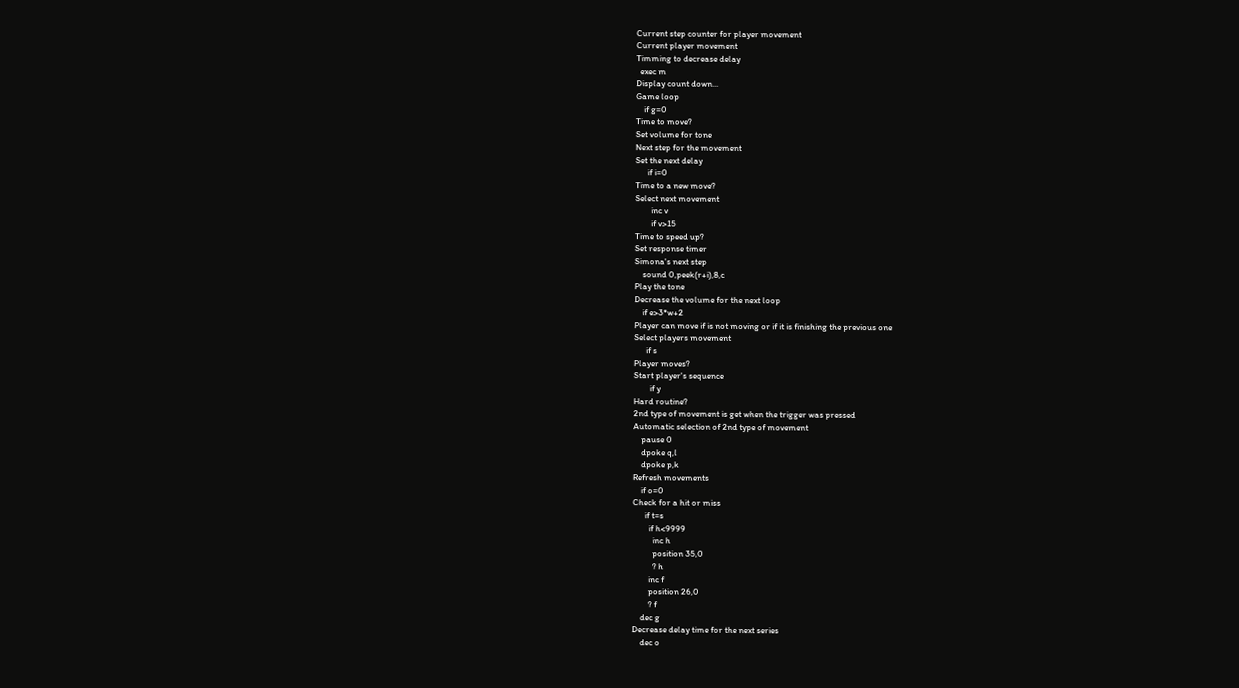Current step counter for player movement
Current player movement
Timming to decrease delay
  exec m
Display count down...
Game loop
    if g=0
Time to move?
Set volume for tone
Next step for the movement
Set the next delay
      if i=0
Time to a new move?
Select next movement
        inc v
        if v>15
Time to speed up?
Set response timer
Simona's next step
    sound 0,peek(r+i),8,c
Play the tone
Decrease the volume for the next loop
    if e>3*w+2
Player can move if is not moving or if it is finishing the previous one
Select players movement
      if s
Player moves?
Start player's sequence
        if y
Hard routine?
2nd type of movement is get when the trigger was pressed
Automatic selection of 2nd type of movement
    pause 0
    dpoke q,l
    dpoke p,k
Refresh movements
    if o=0
Check for a hit or miss
      if t=s
        if h<9999
          inc h
          position 35,0
          ? h
        inc f
        position 26,0
        ? f
    dec g
Decrease delay time for the next series
    dec o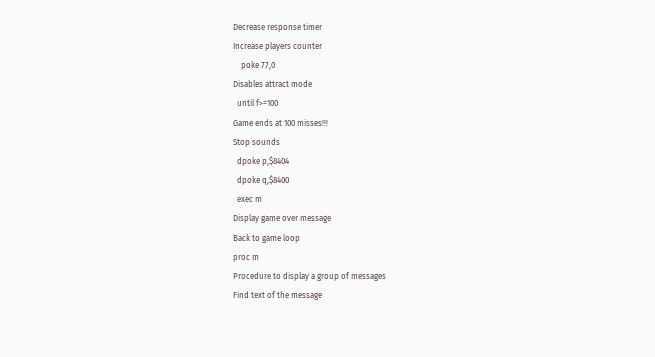Decrease response timer
Increase players counter
    poke 77,0
Disables attract mode
  until f>=100
Game ends at 100 misses!!!
Stop sounds
  dpoke p,$8404
  dpoke q,$8400
  exec m
Display game over message
Back to game loop
proc m
Procedure to display a group of messages
Find text of the message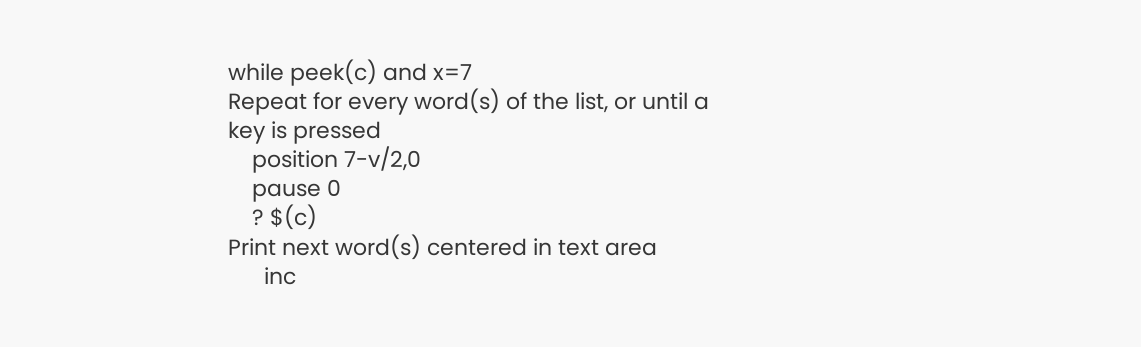while peek(c) and x=7
Repeat for every word(s) of the list, or until a key is pressed
    position 7-v/2,0
    pause 0
    ? $(c)
Print next word(s) centered in text area
      inc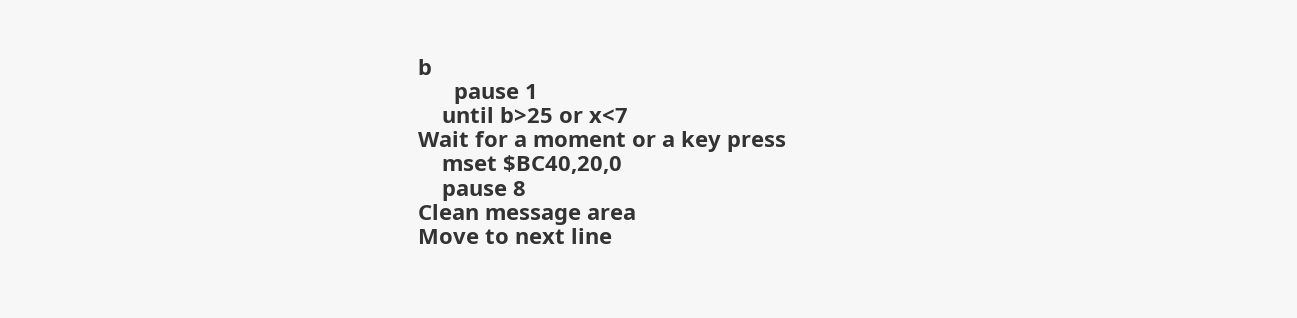b
      pause 1
    until b>25 or x<7
Wait for a moment or a key press
    mset $BC40,20,0
    pause 8
Clean message area
Move to next line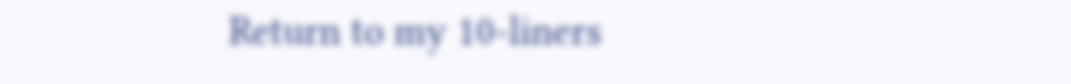Return to my 10-liners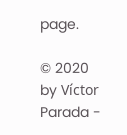page.

© 2020 by Víctor Parada -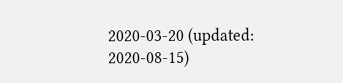2020-03-20 (updated: 2020-08-15)